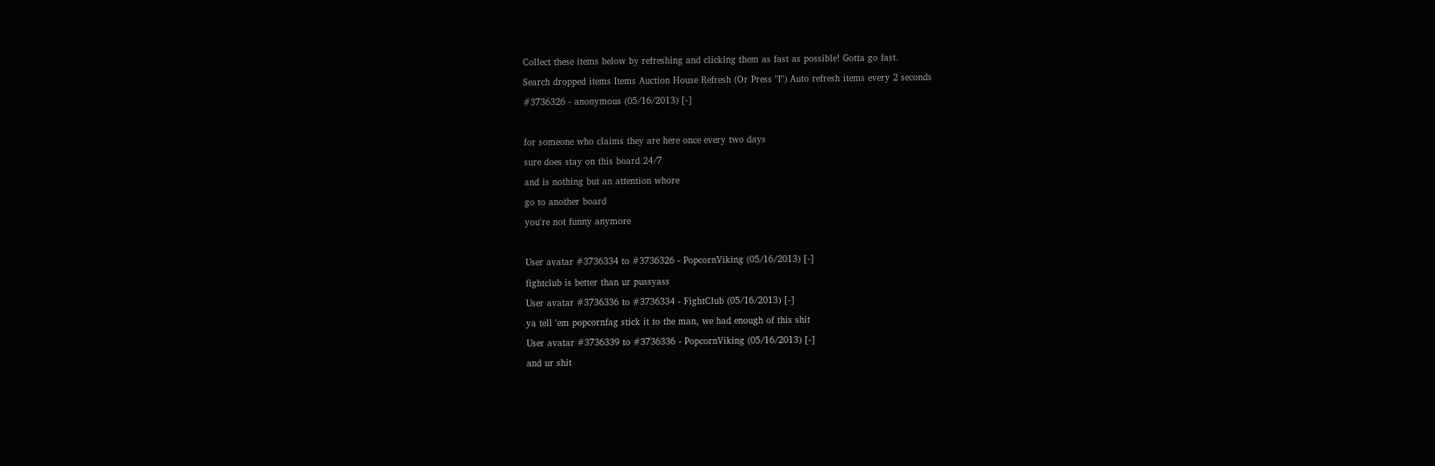Collect these items below by refreshing and clicking them as fast as possible! Gotta go fast.
Search dropped items Items Auction House Refresh (Or Press "I") Auto refresh items every 2 seconds
#3736326 - anonymous (05/16/2013) [-]

for someone who claims they are here once every two days
sure does stay on this board 24/7
and is nothing but an attention whore
go to another board
you're not funny anymore

User avatar #3736334 to #3736326 - PopcornViking (05/16/2013) [-]
fightclub is better than ur pussyass
User avatar #3736336 to #3736334 - FightClub (05/16/2013) [-]
ya tell 'em popcornfag stick it to the man, we had enough of this shit
User avatar #3736339 to #3736336 - PopcornViking (05/16/2013) [-]
and ur shit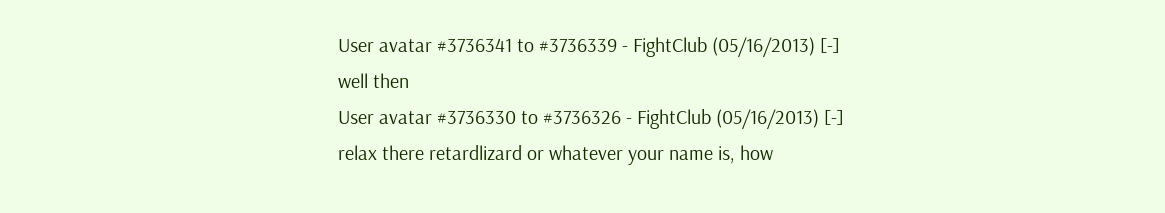User avatar #3736341 to #3736339 - FightClub (05/16/2013) [-]
well then
User avatar #3736330 to #3736326 - FightClub (05/16/2013) [-]
relax there retardlizard or whatever your name is, how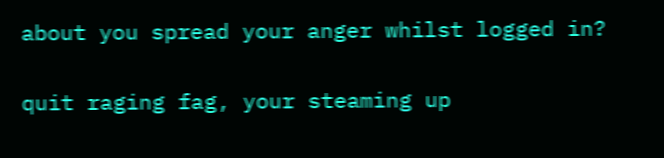about you spread your anger whilst logged in?

quit raging fag, your steaming up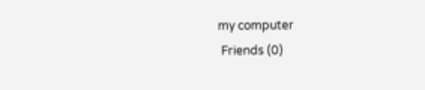my computer
 Friends (0)